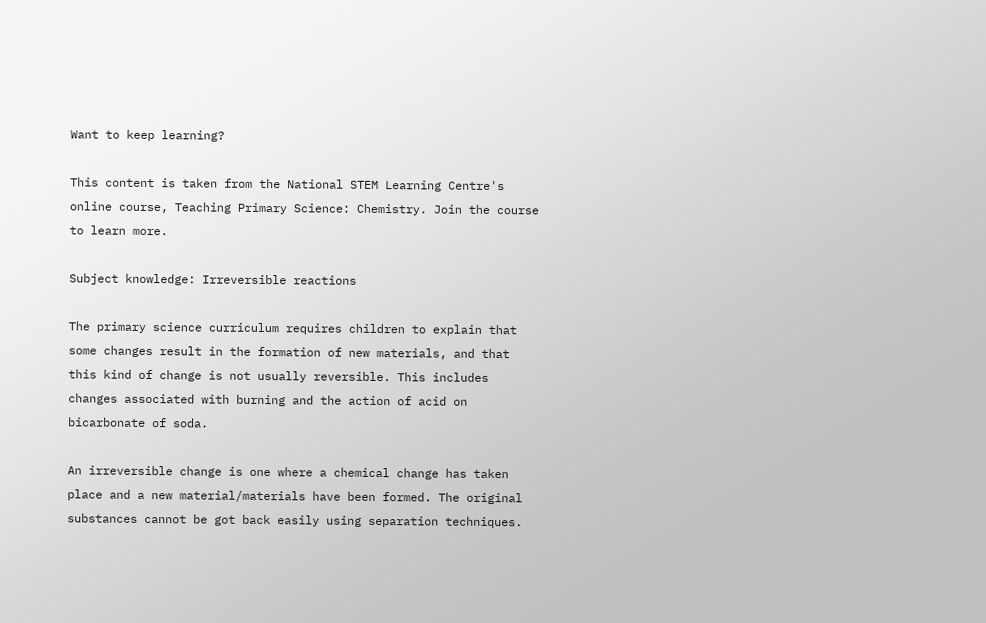Want to keep learning?

This content is taken from the National STEM Learning Centre's online course, Teaching Primary Science: Chemistry. Join the course to learn more.

Subject knowledge: Irreversible reactions

The primary science curriculum requires children to explain that some changes result in the formation of new materials, and that this kind of change is not usually reversible. This includes changes associated with burning and the action of acid on bicarbonate of soda.

An irreversible change is one where a chemical change has taken place and a new material/materials have been formed. The original substances cannot be got back easily using separation techniques.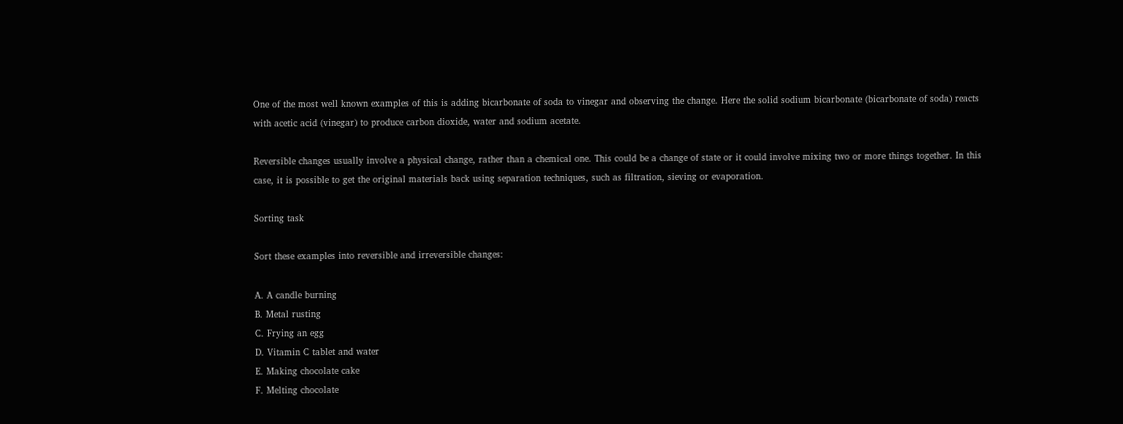One of the most well known examples of this is adding bicarbonate of soda to vinegar and observing the change. Here the solid sodium bicarbonate (bicarbonate of soda) reacts with acetic acid (vinegar) to produce carbon dioxide, water and sodium acetate.

Reversible changes usually involve a physical change, rather than a chemical one. This could be a change of state or it could involve mixing two or more things together. In this case, it is possible to get the original materials back using separation techniques, such as filtration, sieving or evaporation.

Sorting task

Sort these examples into reversible and irreversible changes:

A. A candle burning
B. Metal rusting
C. Frying an egg
D. Vitamin C tablet and water
E. Making chocolate cake
F. Melting chocolate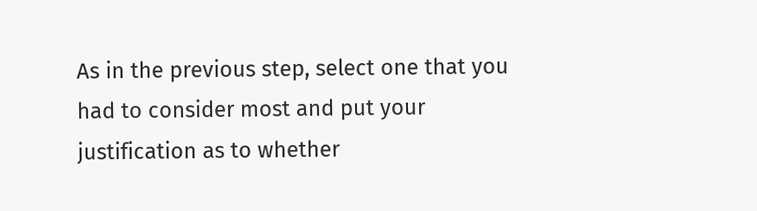As in the previous step, select one that you had to consider most and put your justification as to whether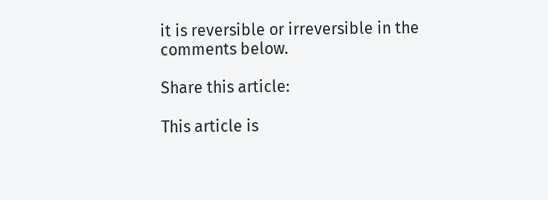it is reversible or irreversible in the comments below.

Share this article:

This article is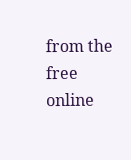from the free online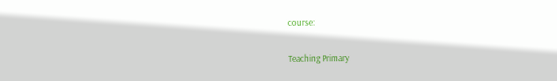course:

Teaching Primary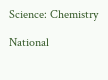Science: Chemistry

National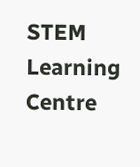STEM Learning Centre